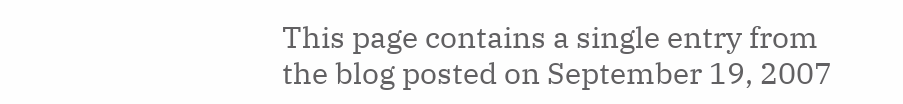This page contains a single entry from the blog posted on September 19, 2007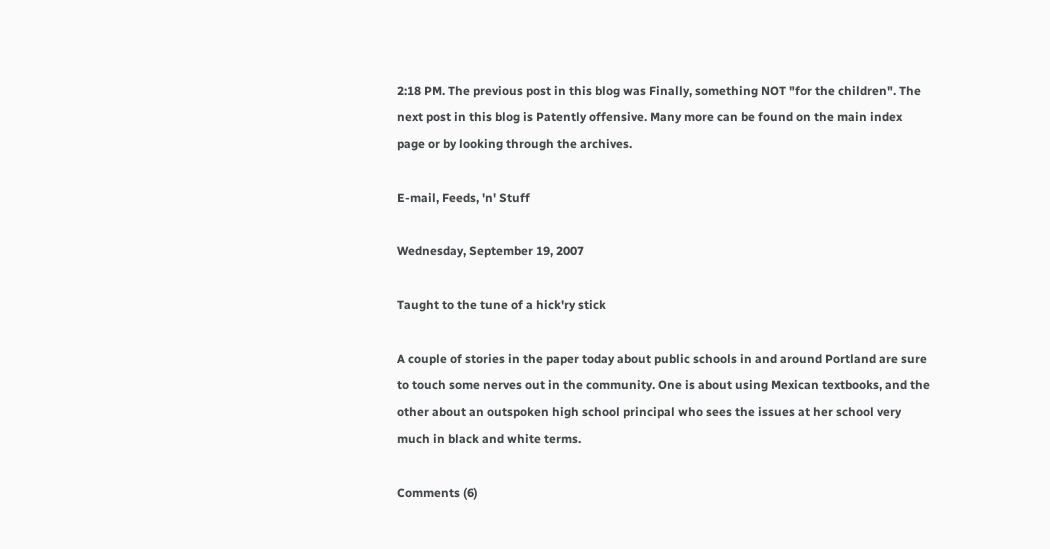2:18 PM. The previous post in this blog was Finally, something NOT "for the children". The next post in this blog is Patently offensive. Many more can be found on the main index page or by looking through the archives.

E-mail, Feeds, 'n' Stuff

Wednesday, September 19, 2007

Taught to the tune of a hick'ry stick

A couple of stories in the paper today about public schools in and around Portland are sure to touch some nerves out in the community. One is about using Mexican textbooks, and the other about an outspoken high school principal who sees the issues at her school very much in black and white terms.

Comments (6)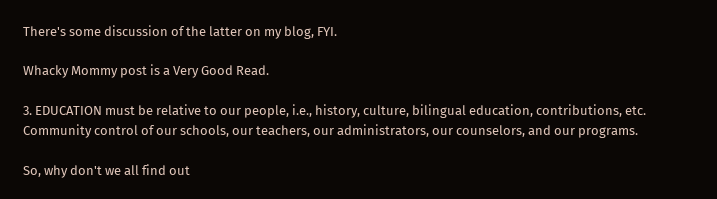There's some discussion of the latter on my blog, FYI.

Whacky Mommy post is a Very Good Read.

3. EDUCATION must be relative to our people, i.e., history, culture, bilingual education, contributions, etc. Community control of our schools, our teachers, our administrators, our counselors, and our programs.

So, why don't we all find out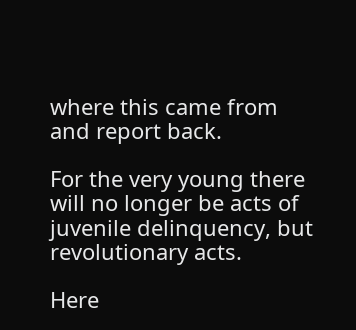where this came from and report back.

For the very young there will no longer be acts of juvenile delinquency, but revolutionary acts.

Here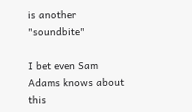is another "soundbite"

I bet even Sam Adams knows about this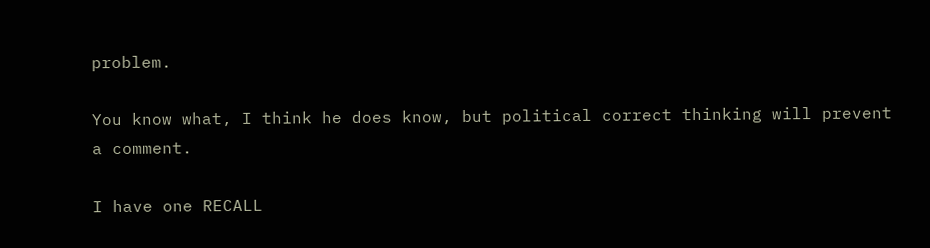problem.

You know what, I think he does know, but political correct thinking will prevent a comment.

I have one RECALL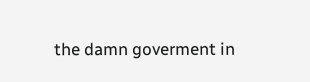the damn goverment in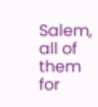Salem, all of them for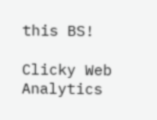this BS!

Clicky Web Analytics